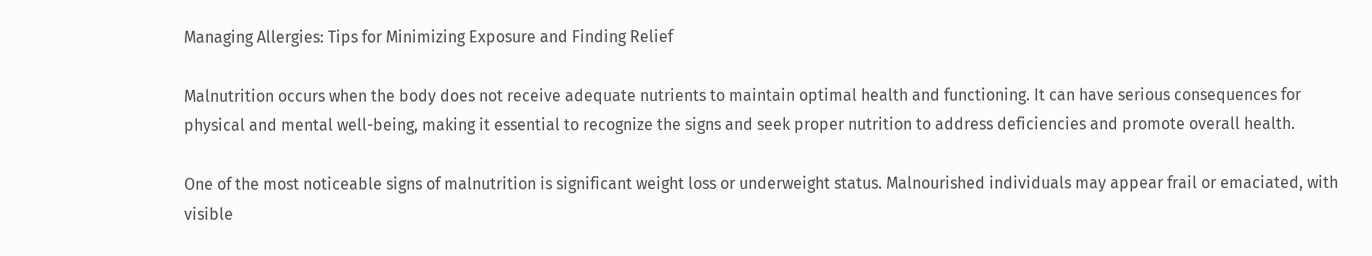Managing Allergies: Tips for Minimizing Exposure and Finding Relief

Malnutrition occurs when the body does not receive adequate nutrients to maintain optimal health and functioning. It can have serious consequences for physical and mental well-being, making it essential to recognize the signs and seek proper nutrition to address deficiencies and promote overall health.

One of the most noticeable signs of malnutrition is significant weight loss or underweight status. Malnourished individuals may appear frail or emaciated, with visible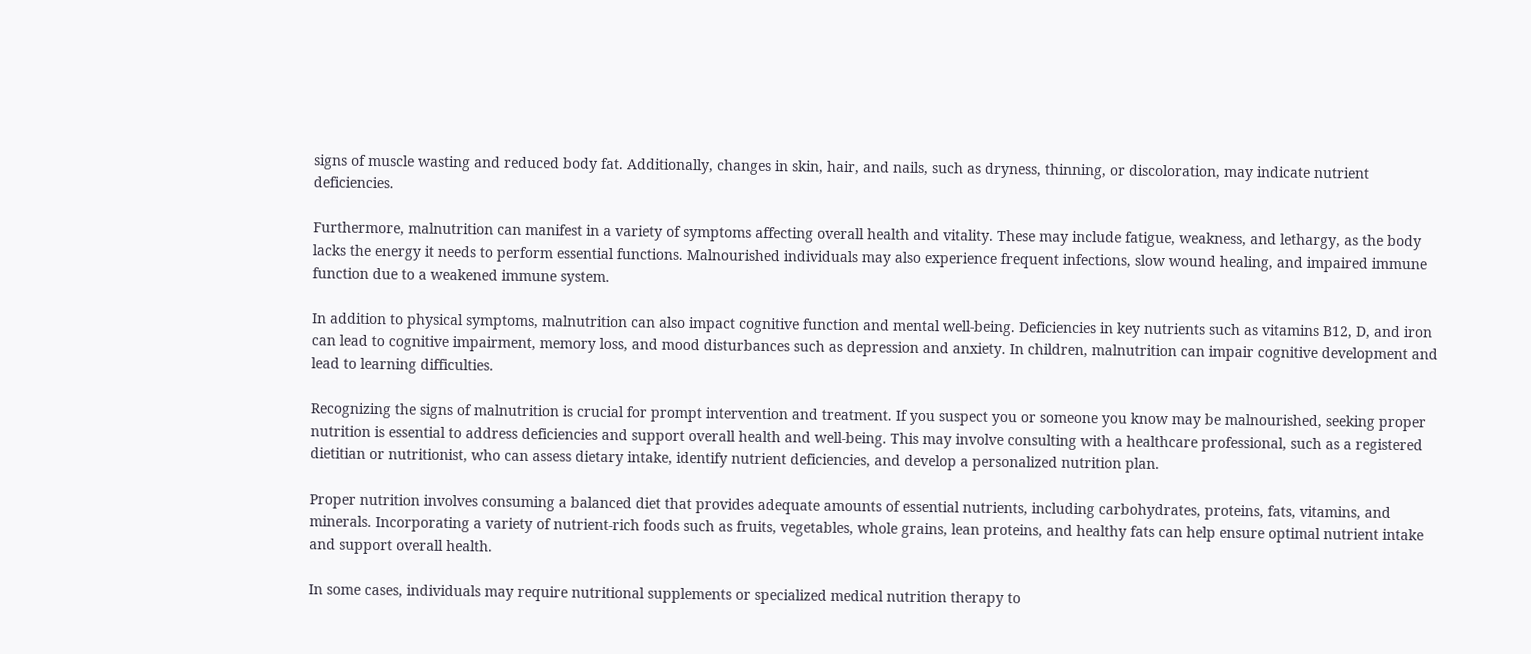signs of muscle wasting and reduced body fat. Additionally, changes in skin, hair, and nails, such as dryness, thinning, or discoloration, may indicate nutrient deficiencies.

Furthermore, malnutrition can manifest in a variety of symptoms affecting overall health and vitality. These may include fatigue, weakness, and lethargy, as the body lacks the energy it needs to perform essential functions. Malnourished individuals may also experience frequent infections, slow wound healing, and impaired immune function due to a weakened immune system.

In addition to physical symptoms, malnutrition can also impact cognitive function and mental well-being. Deficiencies in key nutrients such as vitamins B12, D, and iron can lead to cognitive impairment, memory loss, and mood disturbances such as depression and anxiety. In children, malnutrition can impair cognitive development and lead to learning difficulties.

Recognizing the signs of malnutrition is crucial for prompt intervention and treatment. If you suspect you or someone you know may be malnourished, seeking proper nutrition is essential to address deficiencies and support overall health and well-being. This may involve consulting with a healthcare professional, such as a registered dietitian or nutritionist, who can assess dietary intake, identify nutrient deficiencies, and develop a personalized nutrition plan.

Proper nutrition involves consuming a balanced diet that provides adequate amounts of essential nutrients, including carbohydrates, proteins, fats, vitamins, and minerals. Incorporating a variety of nutrient-rich foods such as fruits, vegetables, whole grains, lean proteins, and healthy fats can help ensure optimal nutrient intake and support overall health.

In some cases, individuals may require nutritional supplements or specialized medical nutrition therapy to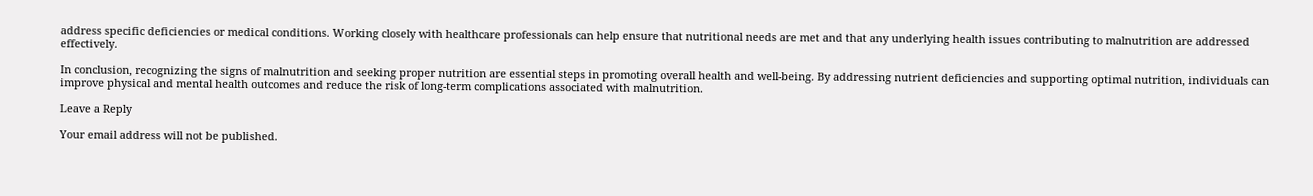address specific deficiencies or medical conditions. Working closely with healthcare professionals can help ensure that nutritional needs are met and that any underlying health issues contributing to malnutrition are addressed effectively.

In conclusion, recognizing the signs of malnutrition and seeking proper nutrition are essential steps in promoting overall health and well-being. By addressing nutrient deficiencies and supporting optimal nutrition, individuals can improve physical and mental health outcomes and reduce the risk of long-term complications associated with malnutrition.

Leave a Reply

Your email address will not be published.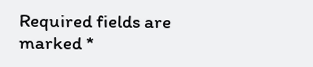Required fields are marked *